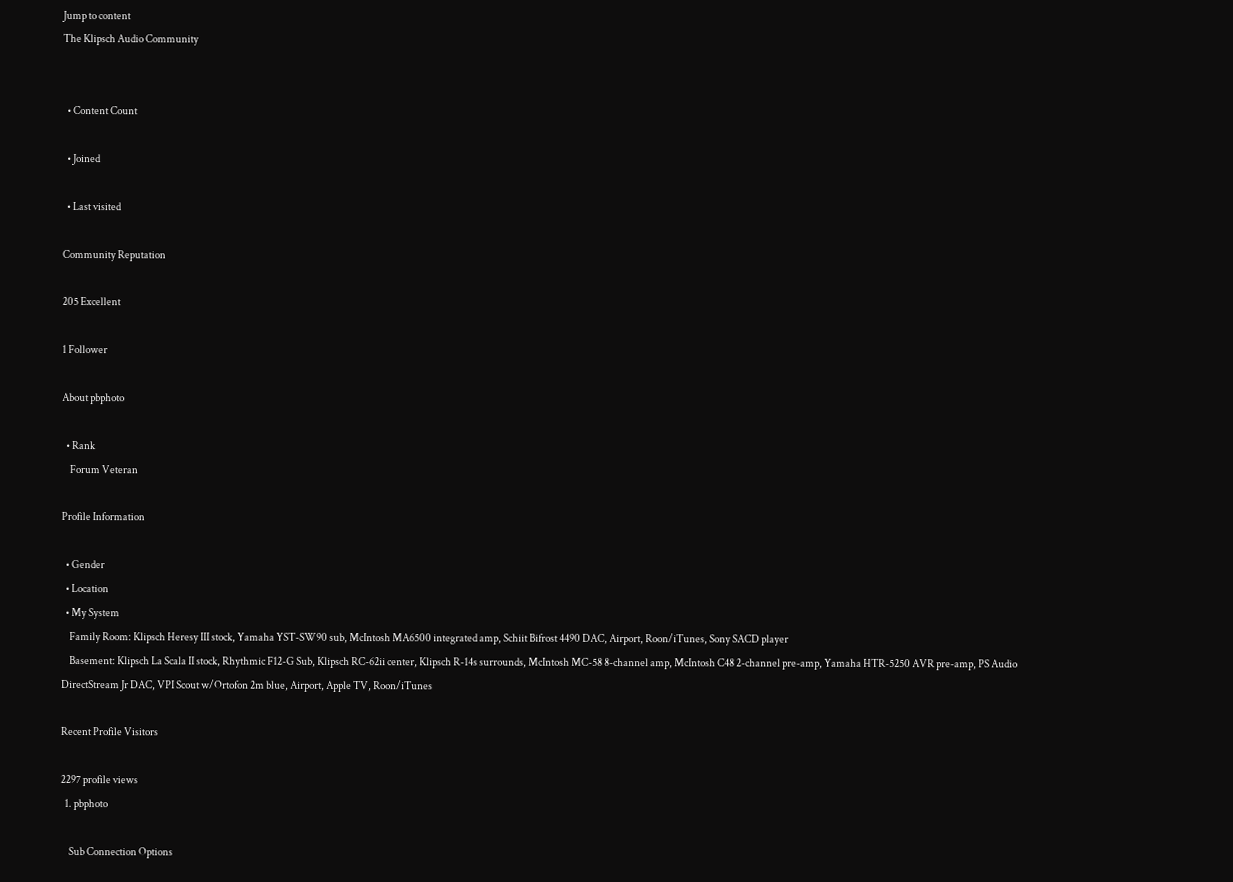Jump to content
The Klipsch Audio Community


  • Content Count

  • Joined

  • Last visited

Community Reputation

205 Excellent

1 Follower

About pbphoto

  • Rank
    Forum Veteran

Profile Information

  • Gender
  • Location
  • My System
    Family Room: Klipsch Heresy III stock, Yamaha YST-SW90 sub, McIntosh MA6500 integrated amp, Schiit Bifrost 4490 DAC, Airport, Roon/iTunes, Sony SACD player
    Basement: Klipsch La Scala II stock, Rhythmic F12-G Sub, Klipsch RC-62ii center, Klipsch R-14s surrounds, McIntosh MC-58 8-channel amp, McIntosh C48 2-channel pre-amp, Yamaha HTR-5250 AVR pre-amp, PS Audio DirectStream Jr DAC, VPI Scout w/Ortofon 2m blue, Airport, Apple TV, Roon/iTunes

Recent Profile Visitors

2297 profile views
  1. pbphoto

    Sub Connection Options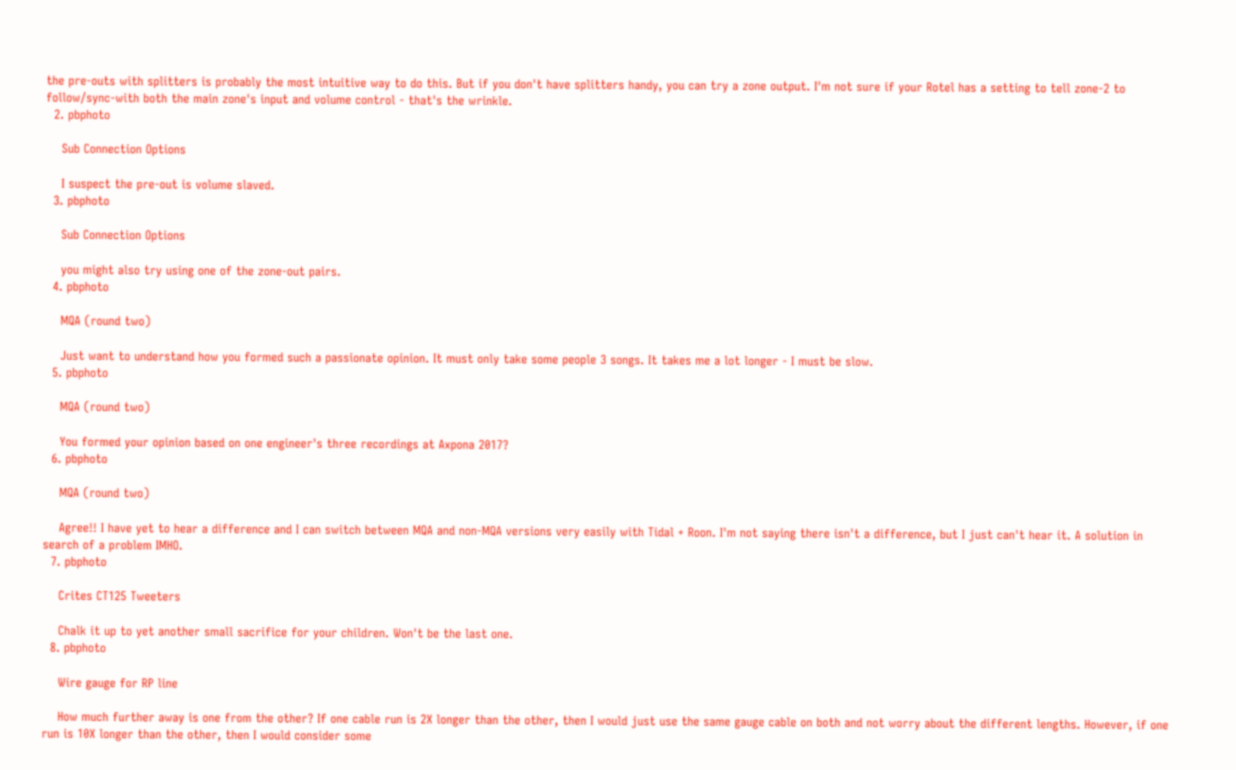the pre-outs with splitters is probably the most intuitive way to do this. But if you don't have splitters handy, you can try a zone output. I'm not sure if your Rotel has a setting to tell zone-2 to follow/sync-with both the main zone's input and volume control - that's the wrinkle.
  2. pbphoto

    Sub Connection Options

    I suspect the pre-out is volume slaved.
  3. pbphoto

    Sub Connection Options

    you might also try using one of the zone-out pairs.
  4. pbphoto

    MQA (round two)

    Just want to understand how you formed such a passionate opinion. It must only take some people 3 songs. It takes me a lot longer - I must be slow.
  5. pbphoto

    MQA (round two)

    You formed your opinion based on one engineer's three recordings at Axpona 2017?
  6. pbphoto

    MQA (round two)

    Agree!! I have yet to hear a difference and I can switch between MQA and non-MQA versions very easily with Tidal + Roon. I'm not saying there isn't a difference, but I just can't hear it. A solution in search of a problem IMHO.
  7. pbphoto

    Crites CT125 Tweeters

    Chalk it up to yet another small sacrifice for your children. Won't be the last one.
  8. pbphoto

    Wire gauge for RP line

    How much further away is one from the other? If one cable run is 2X longer than the other, then I would just use the same gauge cable on both and not worry about the different lengths. However, if one run is 10X longer than the other, then I would consider some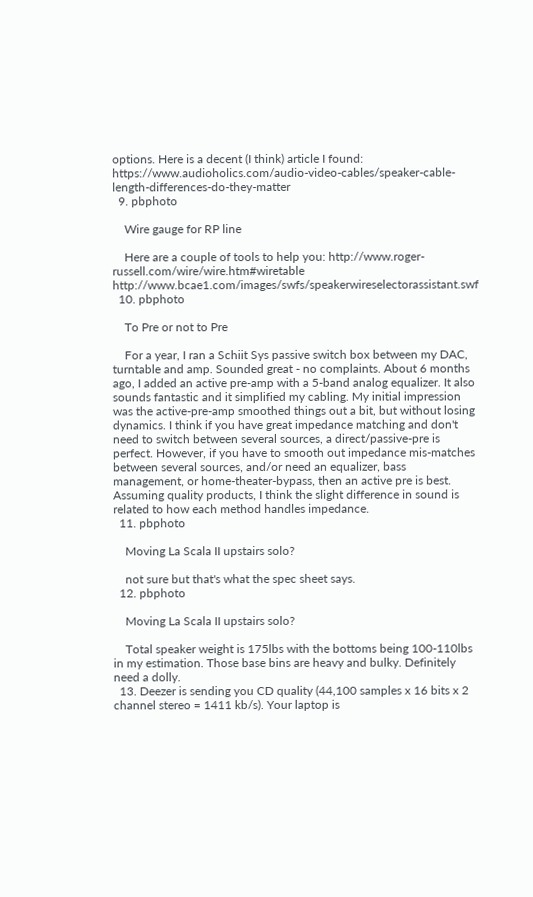options. Here is a decent (I think) article I found: https://www.audioholics.com/audio-video-cables/speaker-cable-length-differences-do-they-matter
  9. pbphoto

    Wire gauge for RP line

    Here are a couple of tools to help you: http://www.roger-russell.com/wire/wire.htm#wiretable http://www.bcae1.com/images/swfs/speakerwireselectorassistant.swf
  10. pbphoto

    To Pre or not to Pre

    For a year, I ran a Schiit Sys passive switch box between my DAC, turntable and amp. Sounded great - no complaints. About 6 months ago, I added an active pre-amp with a 5-band analog equalizer. It also sounds fantastic and it simplified my cabling. My initial impression was the active-pre-amp smoothed things out a bit, but without losing dynamics. I think if you have great impedance matching and don't need to switch between several sources, a direct/passive-pre is perfect. However, if you have to smooth out impedance mis-matches between several sources, and/or need an equalizer, bass management, or home-theater-bypass, then an active pre is best. Assuming quality products, I think the slight difference in sound is related to how each method handles impedance.
  11. pbphoto

    Moving La Scala II upstairs solo?

    not sure but that's what the spec sheet says.
  12. pbphoto

    Moving La Scala II upstairs solo?

    Total speaker weight is 175lbs with the bottoms being 100-110lbs in my estimation. Those base bins are heavy and bulky. Definitely need a dolly.
  13. Deezer is sending you CD quality (44,100 samples x 16 bits x 2 channel stereo = 1411 kb/s). Your laptop is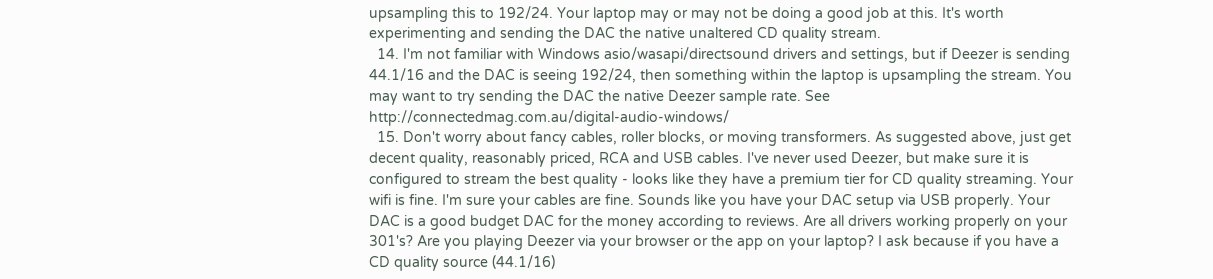upsampling this to 192/24. Your laptop may or may not be doing a good job at this. It's worth experimenting and sending the DAC the native unaltered CD quality stream.
  14. I'm not familiar with Windows asio/wasapi/directsound drivers and settings, but if Deezer is sending 44.1/16 and the DAC is seeing 192/24, then something within the laptop is upsampling the stream. You may want to try sending the DAC the native Deezer sample rate. See http://connectedmag.com.au/digital-audio-windows/
  15. Don't worry about fancy cables, roller blocks, or moving transformers. As suggested above, just get decent quality, reasonably priced, RCA and USB cables. I've never used Deezer, but make sure it is configured to stream the best quality - looks like they have a premium tier for CD quality streaming. Your wifi is fine. I'm sure your cables are fine. Sounds like you have your DAC setup via USB properly. Your DAC is a good budget DAC for the money according to reviews. Are all drivers working properly on your 301's? Are you playing Deezer via your browser or the app on your laptop? I ask because if you have a CD quality source (44.1/16)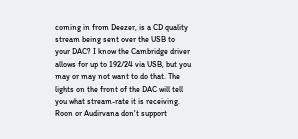coming in from Deezer, is a CD quality stream being sent over the USB to your DAC? I know the Cambridge driver allows for up to 192/24 via USB, but you may or may not want to do that. The lights on the front of the DAC will tell you what stream-rate it is receiving. Roon or Audirvana don't support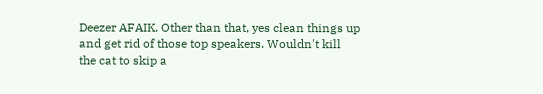Deezer AFAIK. Other than that, yes clean things up and get rid of those top speakers. Wouldn't kill the cat to skip a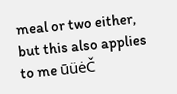meal or two either, but this also applies to me ūüėČ